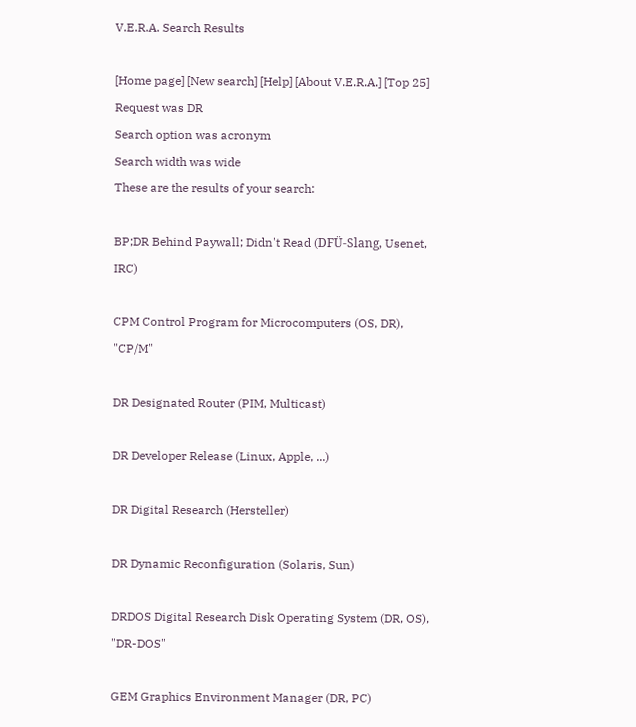V.E.R.A. Search Results

[Home page] [New search] [Help] [About V.E.R.A.] [Top 25]
Request was DR
Search option was acronym
Search width was wide
These are the results of your search:

BP;DR Behind Paywall; Didn't Read (DFÜ-Slang, Usenet, IRC)

CPM Control Program for Microcomputers (OS, DR), "CP/M"

DR Designated Router (PIM, Multicast)

DR Developer Release (Linux, Apple, ...)

DR Digital Research (Hersteller)

DR Dynamic Reconfiguration (Solaris, Sun)

DRDOS Digital Research Disk Operating System (DR, OS), "DR-DOS"

GEM Graphics Environment Manager (DR, PC)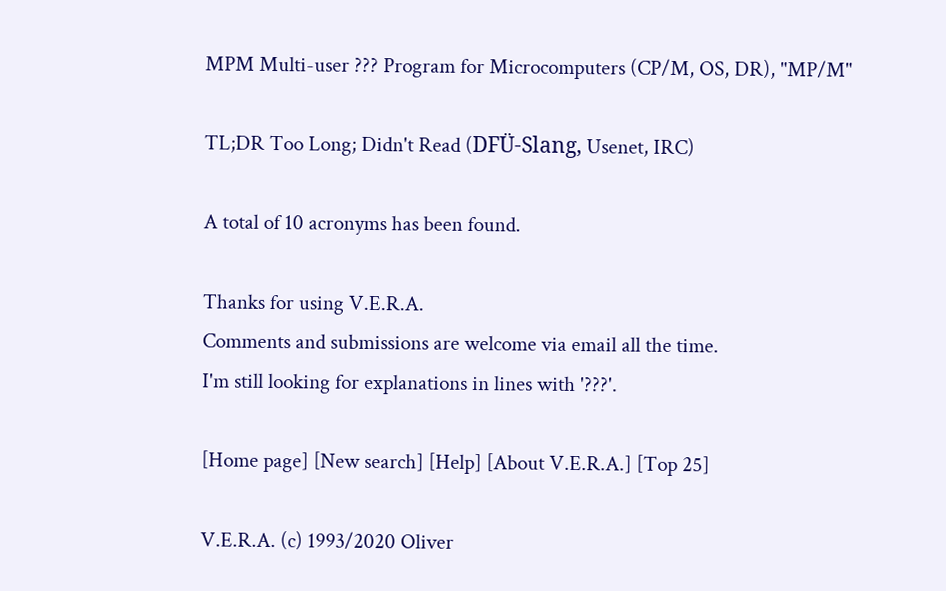MPM Multi-user ??? Program for Microcomputers (CP/M, OS, DR), "MP/M"

TL;DR Too Long; Didn't Read (DFÜ-Slang, Usenet, IRC)

A total of 10 acronyms has been found.

Thanks for using V.E.R.A.
Comments and submissions are welcome via email all the time.
I'm still looking for explanations in lines with '???'.

[Home page] [New search] [Help] [About V.E.R.A.] [Top 25]

V.E.R.A. (c) 1993/2020 Oliver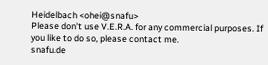Heidelbach <ohei@snafu>
Please don't use V.E.R.A. for any commercial purposes. If you like to do so, please contact me.
snafu.de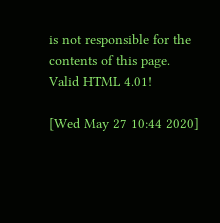is not responsible for the contents of this page.
Valid HTML 4.01!

[Wed May 27 10:44 2020]